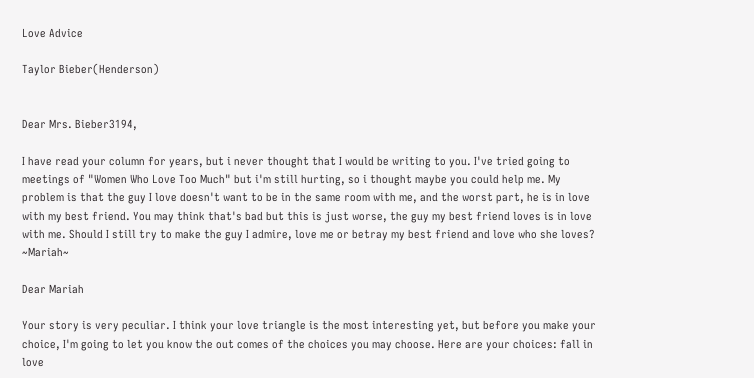Love Advice

Taylor Bieber(Henderson)


Dear Mrs. Bieber3194,

I have read your column for years, but i never thought that I would be writing to you. I've tried going to meetings of "Women Who Love Too Much" but i'm still hurting, so i thought maybe you could help me. My problem is that the guy I love doesn't want to be in the same room with me, and the worst part, he is in love with my best friend. You may think that's bad but this is just worse, the guy my best friend loves is in love with me. Should I still try to make the guy I admire, love me or betray my best friend and love who she loves? ~Mariah~

Dear Mariah

Your story is very peculiar. I think your love triangle is the most interesting yet, but before you make your choice, I'm going to let you know the out comes of the choices you may choose. Here are your choices: fall in love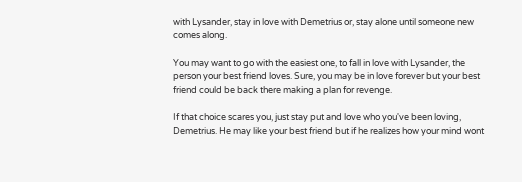with Lysander, stay in love with Demetrius or, stay alone until someone new comes along.

You may want to go with the easiest one, to fall in love with Lysander, the person your best friend loves. Sure, you may be in love forever but your best friend could be back there making a plan for revenge.

If that choice scares you, just stay put and love who you've been loving, Demetrius. He may like your best friend but if he realizes how your mind wont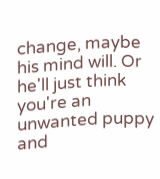change, maybe his mind will. Or he'll just think you're an unwanted puppy and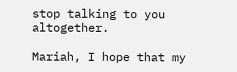stop talking to you altogether.

Mariah, I hope that my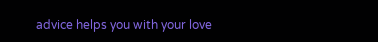advice helps you with your love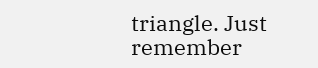triangle. Just remember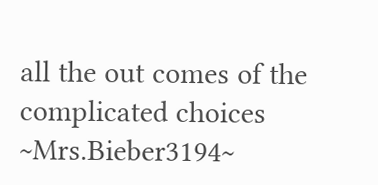all the out comes of the complicated choices ~Mrs.Bieber3194~